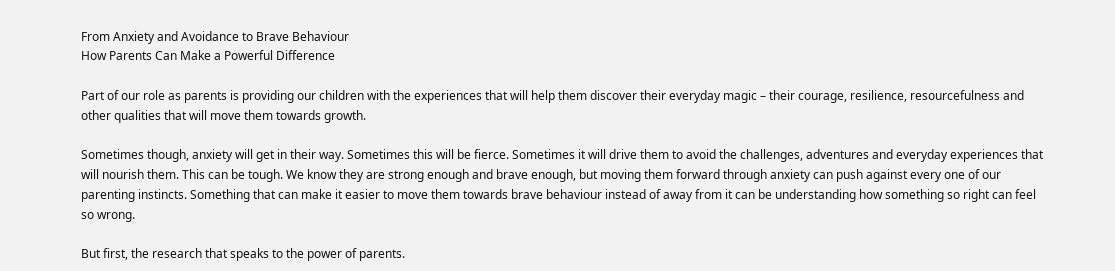From Anxiety and Avoidance to Brave Behaviour
How Parents Can Make a Powerful Difference

Part of our role as parents is providing our children with the experiences that will help them discover their everyday magic – their courage, resilience, resourcefulness and other qualities that will move them towards growth.

Sometimes though, anxiety will get in their way. Sometimes this will be fierce. Sometimes it will drive them to avoid the challenges, adventures and everyday experiences that will nourish them. This can be tough. We know they are strong enough and brave enough, but moving them forward through anxiety can push against every one of our parenting instincts. Something that can make it easier to move them towards brave behaviour instead of away from it can be understanding how something so right can feel so wrong.

But first, the research that speaks to the power of parents.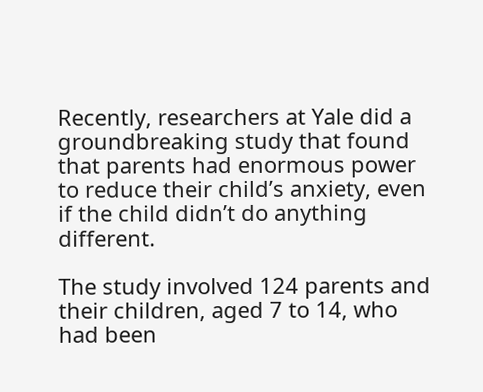Recently, researchers at Yale did a groundbreaking study that found that parents had enormous power to reduce their child’s anxiety, even if the child didn’t do anything different.

The study involved 124 parents and their children, aged 7 to 14, who had been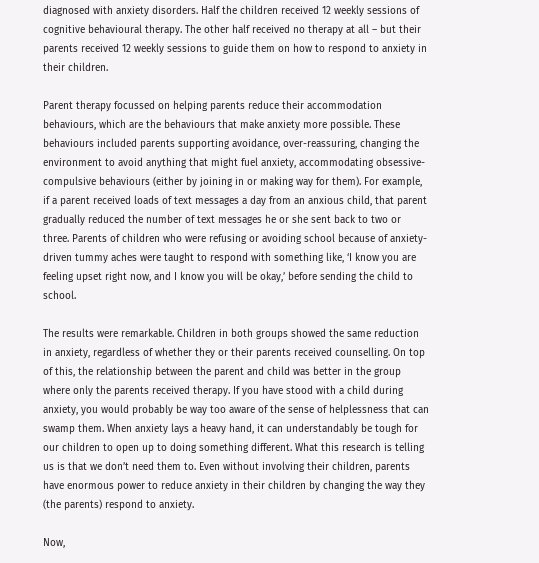diagnosed with anxiety disorders. Half the children received 12 weekly sessions of cognitive behavioural therapy. The other half received no therapy at all – but their parents received 12 weekly sessions to guide them on how to respond to anxiety in their children.

Parent therapy focussed on helping parents reduce their accommodation behaviours, which are the behaviours that make anxiety more possible. These behaviours included parents supporting avoidance, over-reassuring, changing the environment to avoid anything that might fuel anxiety, accommodating obsessive-compulsive behaviours (either by joining in or making way for them). For example, if a parent received loads of text messages a day from an anxious child, that parent gradually reduced the number of text messages he or she sent back to two or three. Parents of children who were refusing or avoiding school because of anxiety-driven tummy aches were taught to respond with something like, ‘I know you are feeling upset right now, and I know you will be okay,’ before sending the child to school.

The results were remarkable. Children in both groups showed the same reduction in anxiety, regardless of whether they or their parents received counselling. On top of this, the relationship between the parent and child was better in the group where only the parents received therapy. If you have stood with a child during anxiety, you would probably be way too aware of the sense of helplessness that can swamp them. When anxiety lays a heavy hand, it can understandably be tough for our children to open up to doing something different. What this research is telling us is that we don’t need them to. Even without involving their children, parents have enormous power to reduce anxiety in their children by changing the way they (the parents) respond to anxiety.

Now,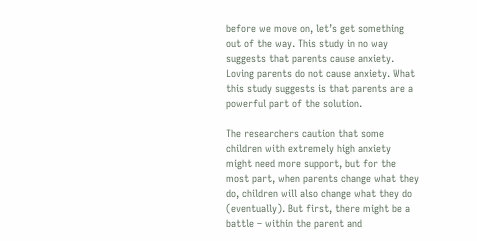before we move on, let’s get something out of the way. This study in no way suggests that parents cause anxiety. Loving parents do not cause anxiety. What this study suggests is that parents are a powerful part of the solution.

The researchers caution that some children with extremely high anxiety might need more support, but for the most part, when parents change what they do, children will also change what they do (eventually). But first, there might be a battle – within the parent and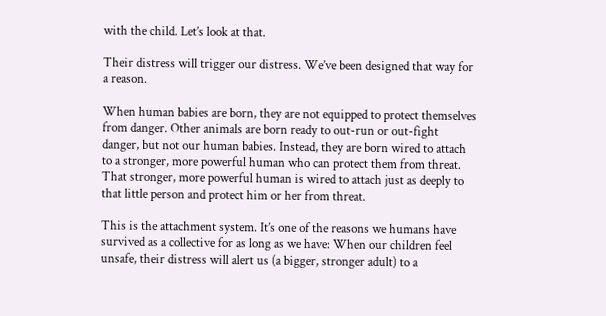with the child. Let’s look at that.

Their distress will trigger our distress. We’ve been designed that way for a reason.

When human babies are born, they are not equipped to protect themselves from danger. Other animals are born ready to out-run or out-fight danger, but not our human babies. Instead, they are born wired to attach to a stronger, more powerful human who can protect them from threat. That stronger, more powerful human is wired to attach just as deeply to that little person and protect him or her from threat.

This is the attachment system. It’s one of the reasons we humans have survived as a collective for as long as we have: When our children feel unsafe, their distress will alert us (a bigger, stronger adult) to a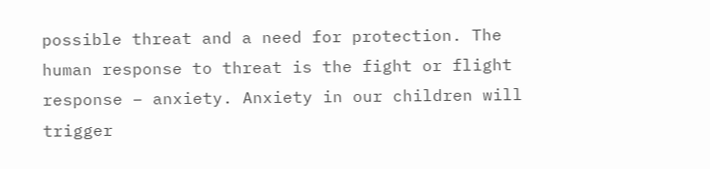possible threat and a need for protection. The human response to threat is the fight or flight response – anxiety. Anxiety in our children will trigger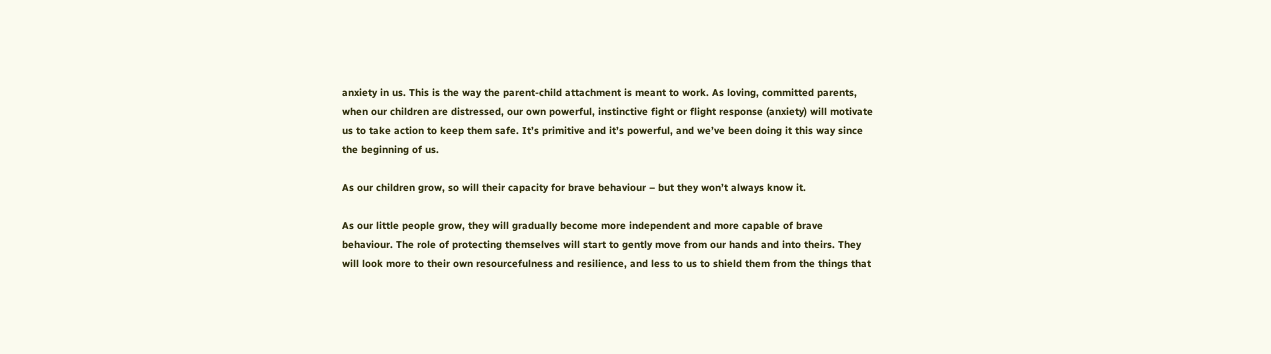anxiety in us. This is the way the parent-child attachment is meant to work. As loving, committed parents, when our children are distressed, our own powerful, instinctive fight or flight response (anxiety) will motivate us to take action to keep them safe. It’s primitive and it’s powerful, and we’ve been doing it this way since the beginning of us.

As our children grow, so will their capacity for brave behaviour – but they won’t always know it.

As our little people grow, they will gradually become more independent and more capable of brave behaviour. The role of protecting themselves will start to gently move from our hands and into theirs. They will look more to their own resourcefulness and resilience, and less to us to shield them from the things that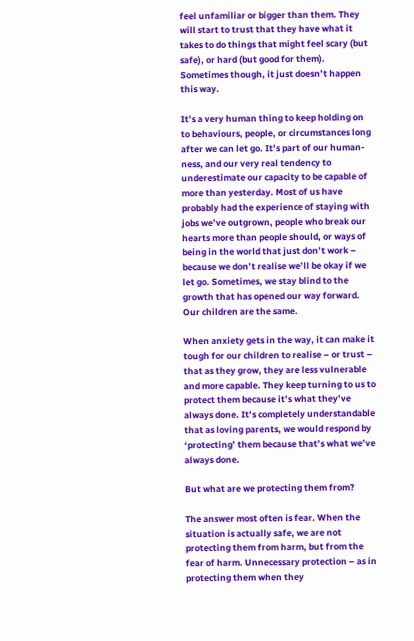feel unfamiliar or bigger than them. They will start to trust that they have what it takes to do things that might feel scary (but safe), or hard (but good for them). Sometimes though, it just doesn’t happen this way.

It’s a very human thing to keep holding on to behaviours, people, or circumstances long after we can let go. It’s part of our human-ness, and our very real tendency to underestimate our capacity to be capable of more than yesterday. Most of us have probably had the experience of staying with jobs we’ve outgrown, people who break our hearts more than people should, or ways of being in the world that just don’t work – because we don’t realise we’ll be okay if we let go. Sometimes, we stay blind to the growth that has opened our way forward. Our children are the same.

When anxiety gets in the way, it can make it tough for our children to realise – or trust – that as they grow, they are less vulnerable and more capable. They keep turning to us to protect them because it’s what they’ve always done. It’s completely understandable that as loving parents, we would respond by ‘protecting’ them because that’s what we’ve always done.

But what are we protecting them from?

The answer most often is fear. When the situation is actually safe, we are not protecting them from harm, but from the fear of harm. Unnecessary protection – as in protecting them when they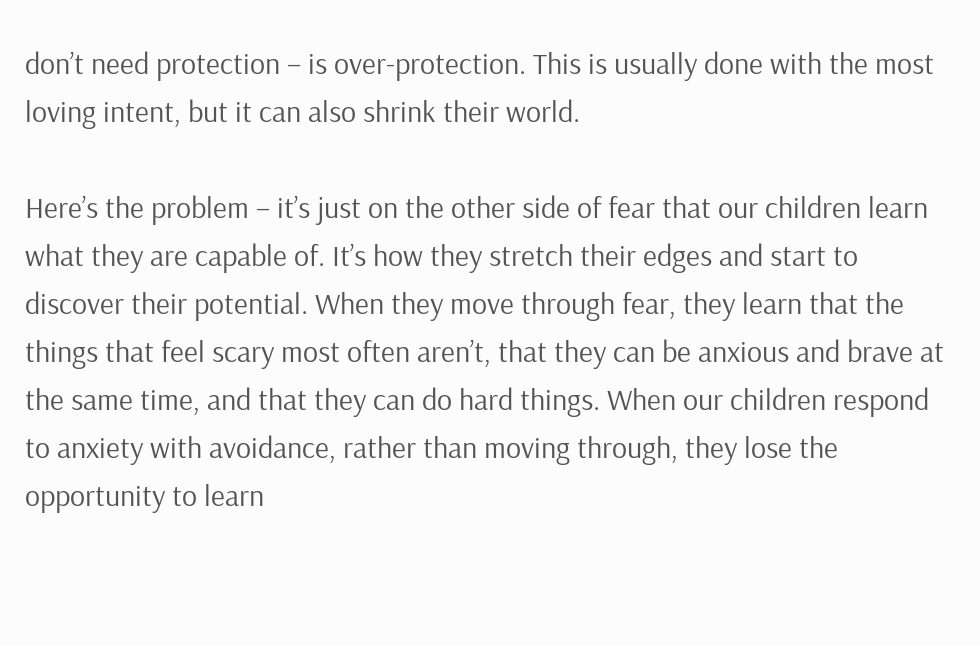don’t need protection – is over-protection. This is usually done with the most loving intent, but it can also shrink their world.

Here’s the problem – it’s just on the other side of fear that our children learn what they are capable of. It’s how they stretch their edges and start to discover their potential. When they move through fear, they learn that the things that feel scary most often aren’t, that they can be anxious and brave at the same time, and that they can do hard things. When our children respond to anxiety with avoidance, rather than moving through, they lose the opportunity to learn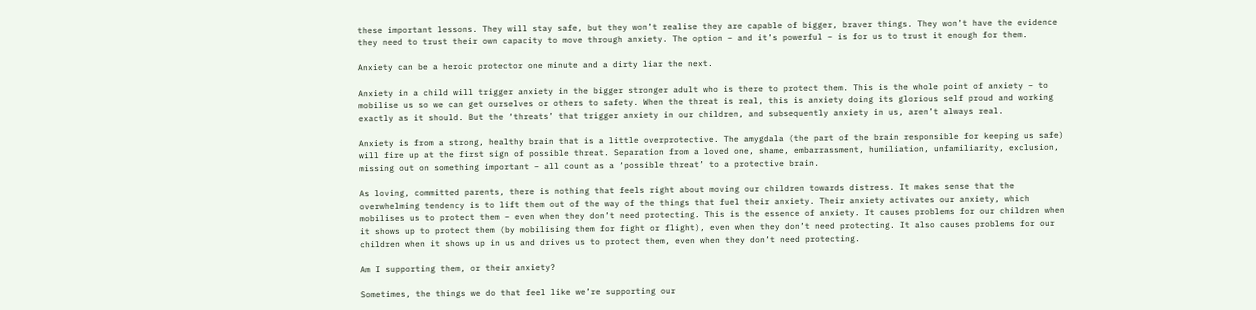these important lessons. They will stay safe, but they won’t realise they are capable of bigger, braver things. They won’t have the evidence they need to trust their own capacity to move through anxiety. The option – and it’s powerful – is for us to trust it enough for them.

Anxiety can be a heroic protector one minute and a dirty liar the next.

Anxiety in a child will trigger anxiety in the bigger stronger adult who is there to protect them. This is the whole point of anxiety – to mobilise us so we can get ourselves or others to safety. When the threat is real, this is anxiety doing its glorious self proud and working exactly as it should. But the ‘threats’ that trigger anxiety in our children, and subsequently anxiety in us, aren’t always real.

Anxiety is from a strong, healthy brain that is a little overprotective. The amygdala (the part of the brain responsible for keeping us safe) will fire up at the first sign of possible threat. Separation from a loved one, shame, embarrassment, humiliation, unfamiliarity, exclusion, missing out on something important – all count as a ‘possible threat’ to a protective brain.

As loving, committed parents, there is nothing that feels right about moving our children towards distress. It makes sense that the overwhelming tendency is to lift them out of the way of the things that fuel their anxiety. Their anxiety activates our anxiety, which mobilises us to protect them – even when they don’t need protecting. This is the essence of anxiety. It causes problems for our children when it shows up to protect them (by mobilising them for fight or flight), even when they don’t need protecting. It also causes problems for our children when it shows up in us and drives us to protect them, even when they don’t need protecting.

Am I supporting them, or their anxiety?

Sometimes, the things we do that feel like we’re supporting our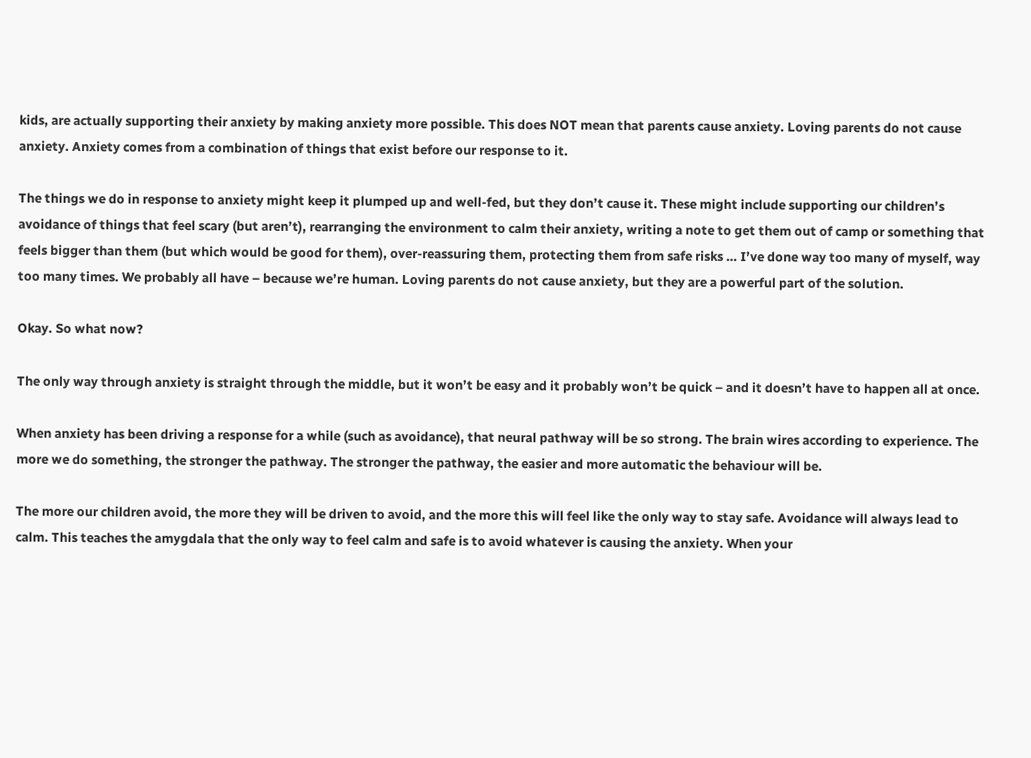kids, are actually supporting their anxiety by making anxiety more possible. This does NOT mean that parents cause anxiety. Loving parents do not cause anxiety. Anxiety comes from a combination of things that exist before our response to it.

The things we do in response to anxiety might keep it plumped up and well-fed, but they don’t cause it. These might include supporting our children’s avoidance of things that feel scary (but aren’t), rearranging the environment to calm their anxiety, writing a note to get them out of camp or something that feels bigger than them (but which would be good for them), over-reassuring them, protecting them from safe risks … I’ve done way too many of myself, way too many times. We probably all have – because we’re human. Loving parents do not cause anxiety, but they are a powerful part of the solution.

Okay. So what now?

The only way through anxiety is straight through the middle, but it won’t be easy and it probably won’t be quick – and it doesn’t have to happen all at once.

When anxiety has been driving a response for a while (such as avoidance), that neural pathway will be so strong. The brain wires according to experience. The more we do something, the stronger the pathway. The stronger the pathway, the easier and more automatic the behaviour will be.

The more our children avoid, the more they will be driven to avoid, and the more this will feel like the only way to stay safe. Avoidance will always lead to calm. This teaches the amygdala that the only way to feel calm and safe is to avoid whatever is causing the anxiety. When your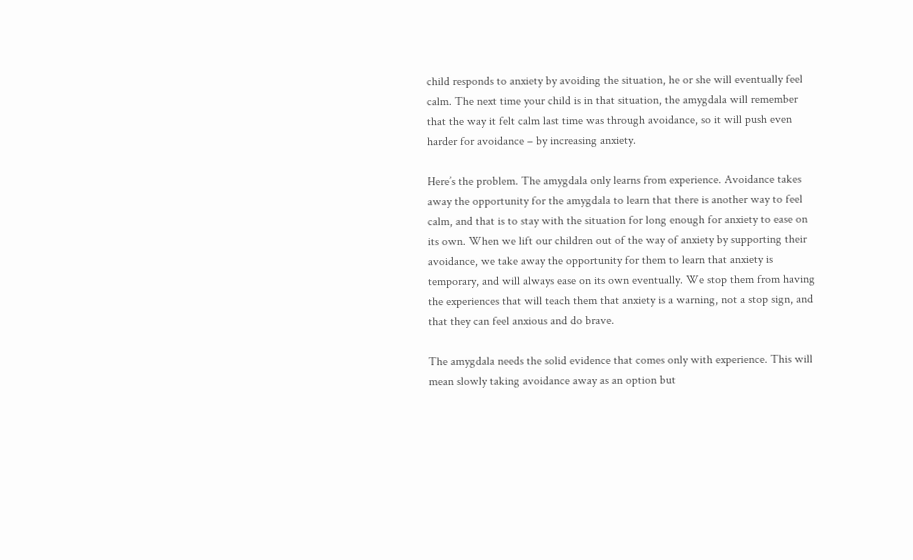child responds to anxiety by avoiding the situation, he or she will eventually feel calm. The next time your child is in that situation, the amygdala will remember that the way it felt calm last time was through avoidance, so it will push even harder for avoidance – by increasing anxiety.

Here’s the problem. The amygdala only learns from experience. Avoidance takes away the opportunity for the amygdala to learn that there is another way to feel calm, and that is to stay with the situation for long enough for anxiety to ease on its own. When we lift our children out of the way of anxiety by supporting their avoidance, we take away the opportunity for them to learn that anxiety is temporary, and will always ease on its own eventually. We stop them from having the experiences that will teach them that anxiety is a warning, not a stop sign, and that they can feel anxious and do brave.

The amygdala needs the solid evidence that comes only with experience. This will mean slowly taking avoidance away as an option but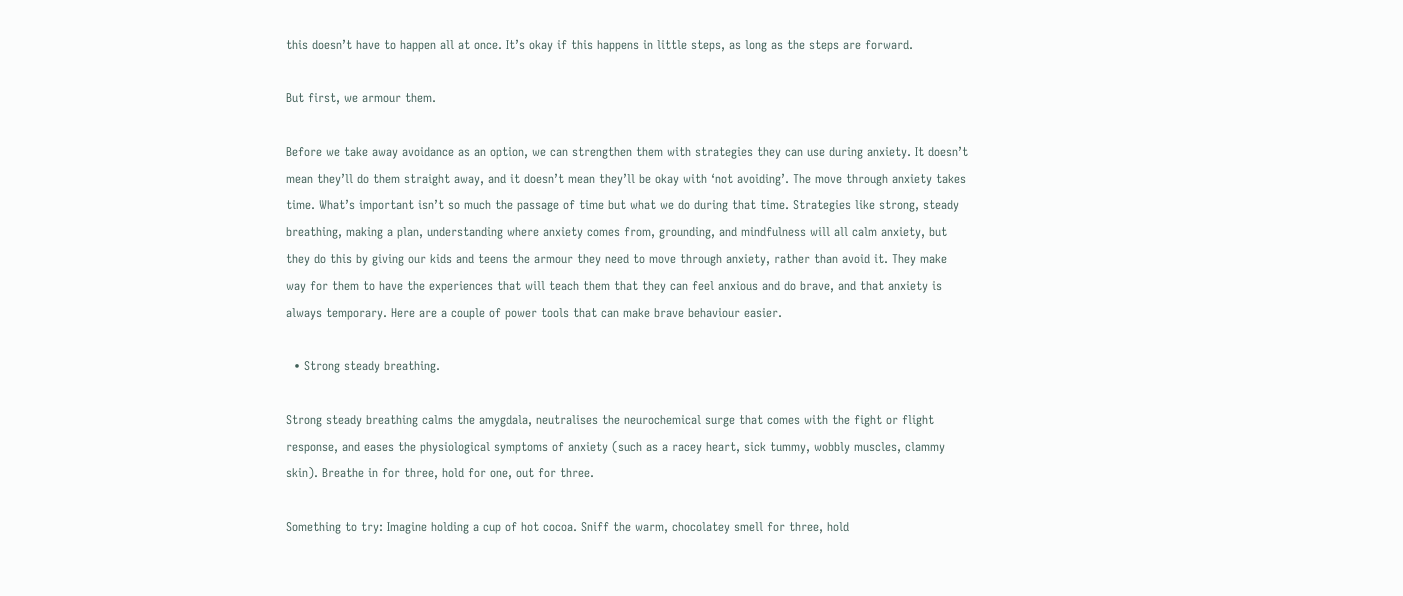this doesn’t have to happen all at once. It’s okay if this happens in little steps, as long as the steps are forward.

But first, we armour them.

Before we take away avoidance as an option, we can strengthen them with strategies they can use during anxiety. It doesn’t mean they’ll do them straight away, and it doesn’t mean they’ll be okay with ‘not avoiding’. The move through anxiety takes time. What’s important isn’t so much the passage of time but what we do during that time. Strategies like strong, steady breathing, making a plan, understanding where anxiety comes from, grounding, and mindfulness will all calm anxiety, but they do this by giving our kids and teens the armour they need to move through anxiety, rather than avoid it. They make way for them to have the experiences that will teach them that they can feel anxious and do brave, and that anxiety is always temporary. Here are a couple of power tools that can make brave behaviour easier.

  • Strong steady breathing.

Strong steady breathing calms the amygdala, neutralises the neurochemical surge that comes with the fight or flight response, and eases the physiological symptoms of anxiety (such as a racey heart, sick tummy, wobbly muscles, clammy skin). Breathe in for three, hold for one, out for three.

Something to try: Imagine holding a cup of hot cocoa. Sniff the warm, chocolatey smell for three, hold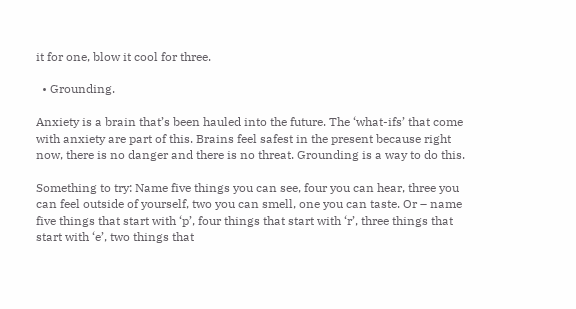it for one, blow it cool for three.

  • Grounding.

Anxiety is a brain that’s been hauled into the future. The ‘what-ifs’ that come with anxiety are part of this. Brains feel safest in the present because right now, there is no danger and there is no threat. Grounding is a way to do this.

Something to try: Name five things you can see, four you can hear, three you can feel outside of yourself, two you can smell, one you can taste. Or – name five things that start with ‘p’, four things that start with ‘r’, three things that start with ‘e’, two things that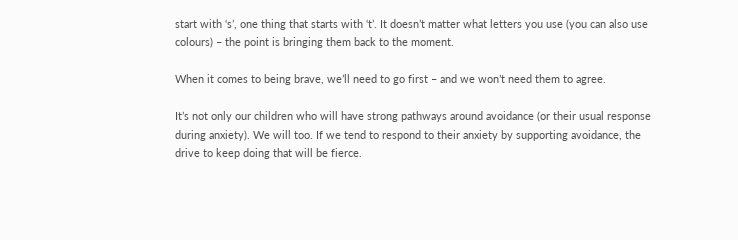start with ‘s’, one thing that starts with ‘t’. It doesn’t matter what letters you use (you can also use colours) – the point is bringing them back to the moment.

When it comes to being brave, we’ll need to go first – and we won’t need them to agree.

It’s not only our children who will have strong pathways around avoidance (or their usual response during anxiety). We will too. If we tend to respond to their anxiety by supporting avoidance, the drive to keep doing that will be fierce.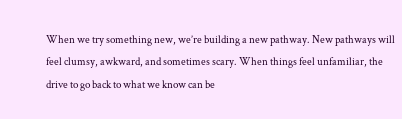When we try something new, we’re building a new pathway. New pathways will feel clumsy, awkward, and sometimes scary. When things feel unfamiliar, the drive to go back to what we know can be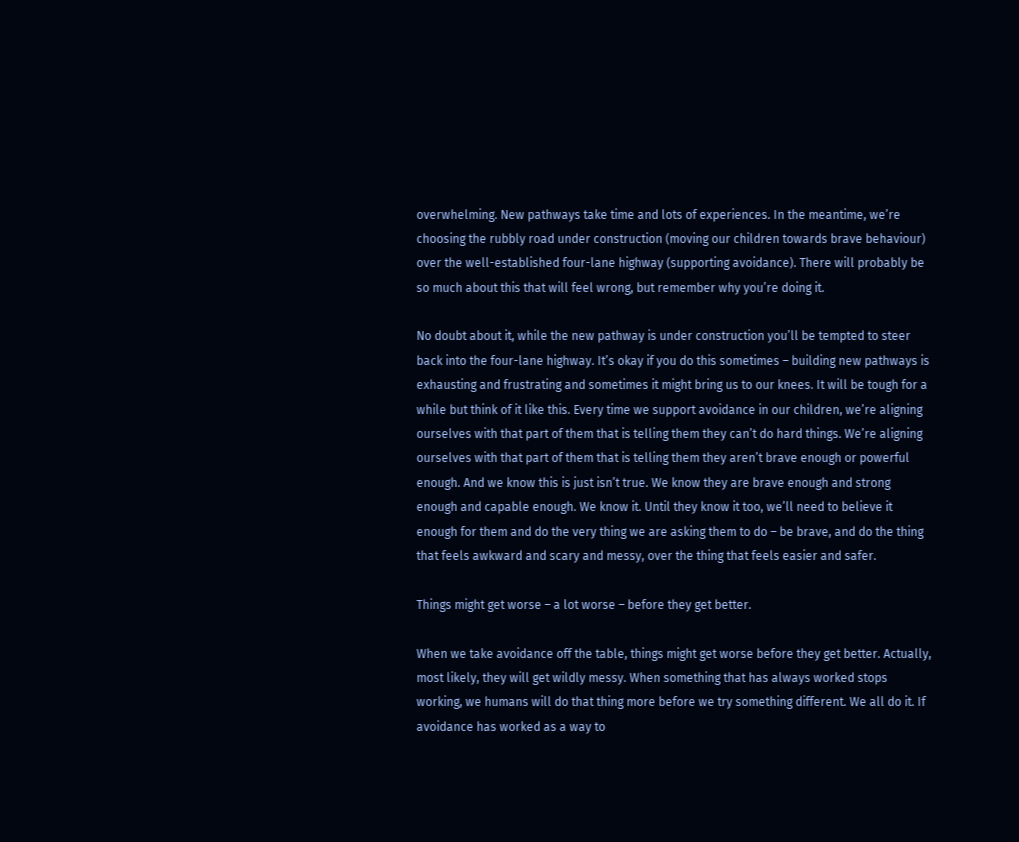overwhelming. New pathways take time and lots of experiences. In the meantime, we’re choosing the rubbly road under construction (moving our children towards brave behaviour) over the well-established four-lane highway (supporting avoidance). There will probably be so much about this that will feel wrong, but remember why you’re doing it.

No doubt about it, while the new pathway is under construction you’ll be tempted to steer back into the four-lane highway. It’s okay if you do this sometimes – building new pathways is exhausting and frustrating and sometimes it might bring us to our knees. It will be tough for a while but think of it like this. Every time we support avoidance in our children, we’re aligning ourselves with that part of them that is telling them they can’t do hard things. We’re aligning ourselves with that part of them that is telling them they aren’t brave enough or powerful enough. And we know this is just isn’t true. We know they are brave enough and strong enough and capable enough. We know it. Until they know it too, we’ll need to believe it enough for them and do the very thing we are asking them to do – be brave, and do the thing that feels awkward and scary and messy, over the thing that feels easier and safer.

Things might get worse – a lot worse – before they get better.

When we take avoidance off the table, things might get worse before they get better. Actually, most likely, they will get wildly messy. When something that has always worked stops working, we humans will do that thing more before we try something different. We all do it. If avoidance has worked as a way to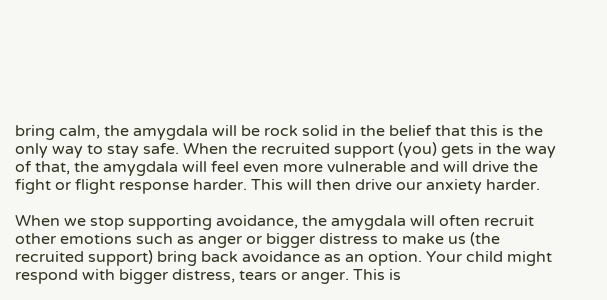bring calm, the amygdala will be rock solid in the belief that this is the only way to stay safe. When the recruited support (you) gets in the way of that, the amygdala will feel even more vulnerable and will drive the fight or flight response harder. This will then drive our anxiety harder.

When we stop supporting avoidance, the amygdala will often recruit other emotions such as anger or bigger distress to make us (the recruited support) bring back avoidance as an option. Your child might respond with bigger distress, tears or anger. This is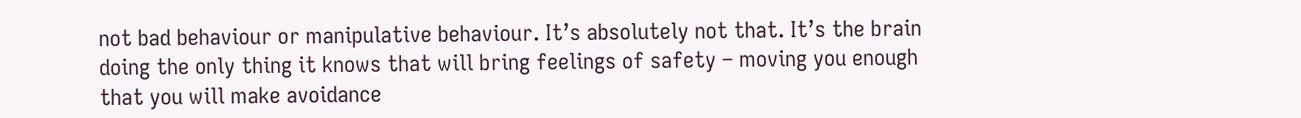not bad behaviour or manipulative behaviour. It’s absolutely not that. It’s the brain doing the only thing it knows that will bring feelings of safety – moving you enough that you will make avoidance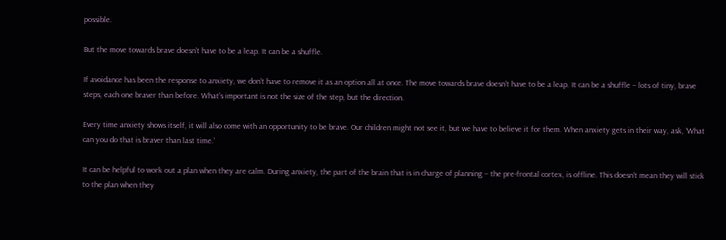possible.

But the move towards brave doesn’t have to be a leap. It can be a shuffle.

If avoidance has been the response to anxiety, we don’t have to remove it as an option all at once. The move towards brave doesn’t have to be a leap. It can be a shuffle – lots of tiny, brave steps, each one braver than before. What’s important is not the size of the step, but the direction.

Every time anxiety shows itself, it will also come with an opportunity to be brave. Our children might not see it, but we have to believe it for them. When anxiety gets in their way, ask, ‘What can you do that is braver than last time.’

It can be helpful to work out a plan when they are calm. During anxiety, the part of the brain that is in charge of planning – the pre-frontal cortex, is offline. This doesn’t mean they will stick to the plan when they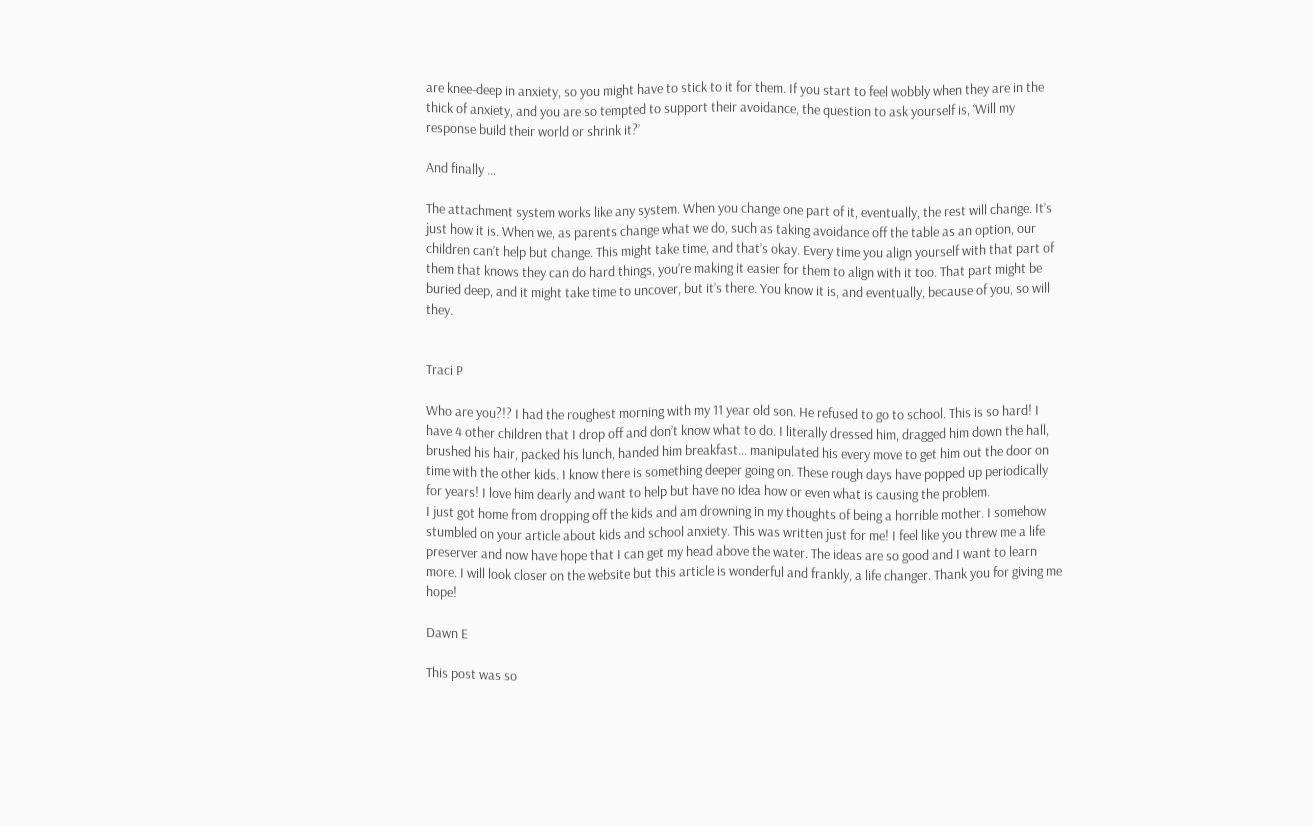are knee-deep in anxiety, so you might have to stick to it for them. If you start to feel wobbly when they are in the thick of anxiety, and you are so tempted to support their avoidance, the question to ask yourself is, ‘Will my response build their world or shrink it?’

And finally …

The attachment system works like any system. When you change one part of it, eventually, the rest will change. It’s just how it is. When we, as parents change what we do, such as taking avoidance off the table as an option, our children can’t help but change. This might take time, and that’s okay. Every time you align yourself with that part of them that knows they can do hard things, you’re making it easier for them to align with it too. That part might be buried deep, and it might take time to uncover, but it’s there. You know it is, and eventually, because of you, so will they.


Traci P

Who are you?!? I had the roughest morning with my 11 year old son. He refused to go to school. This is so hard! I have 4 other children that I drop off and don’t know what to do. I literally dressed him, dragged him down the hall, brushed his hair, packed his lunch, handed him breakfast… manipulated his every move to get him out the door on time with the other kids. I know there is something deeper going on. These rough days have popped up periodically for years! I love him dearly and want to help but have no idea how or even what is causing the problem.
I just got home from dropping off the kids and am drowning in my thoughts of being a horrible mother. I somehow stumbled on your article about kids and school anxiety. This was written just for me! I feel like you threw me a life preserver and now have hope that I can get my head above the water. The ideas are so good and I want to learn more. I will look closer on the website but this article is wonderful and frankly, a life changer. Thank you for giving me hope!

Dawn E

This post was so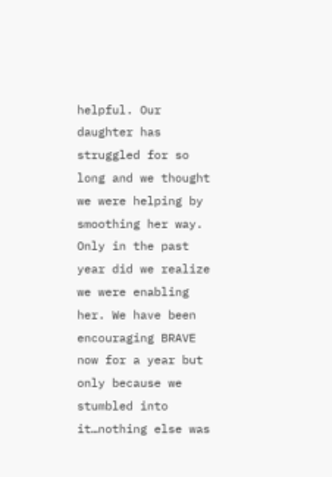helpful. Our daughter has struggled for so long and we thought we were helping by smoothing her way. Only in the past year did we realize we were enabling her. We have been encouraging BRAVE now for a year but only because we stumbled into it…nothing else was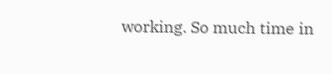working. So much time in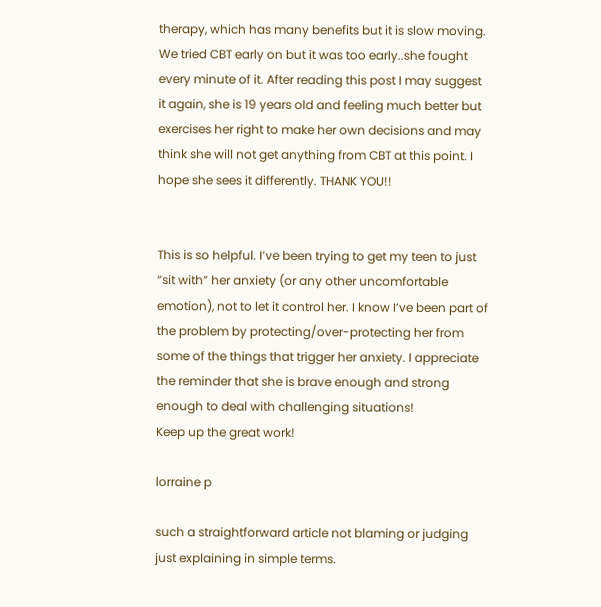therapy, which has many benefits but it is slow moving. We tried CBT early on but it was too early..she fought every minute of it. After reading this post I may suggest it again, she is 19 years old and feeling much better but exercises her right to make her own decisions and may think she will not get anything from CBT at this point. I hope she sees it differently. THANK YOU!!


This is so helpful. I’ve been trying to get my teen to just “sit with” her anxiety (or any other uncomfortable emotion), not to let it control her. I know I’ve been part of the problem by protecting/over-protecting her from some of the things that trigger her anxiety. I appreciate the reminder that she is brave enough and strong enough to deal with challenging situations!
Keep up the great work!

lorraine p

such a straightforward article not blaming or judging just explaining in simple terms.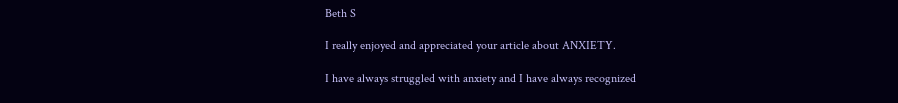Beth S

I really enjoyed and appreciated your article about ANXIETY.

I have always struggled with anxiety and I have always recognized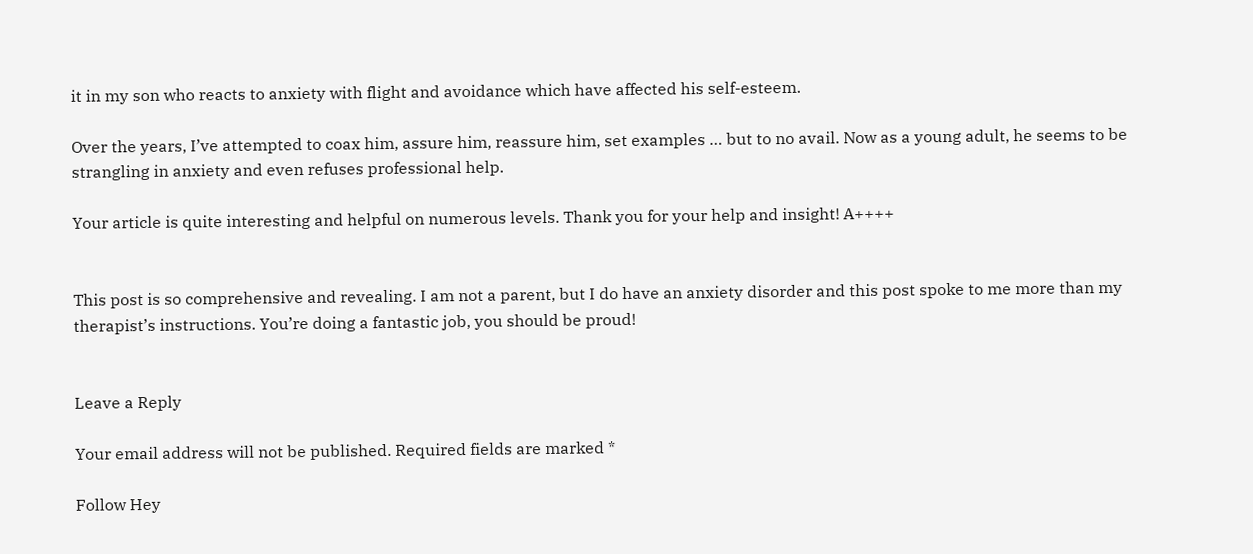it in my son who reacts to anxiety with flight and avoidance which have affected his self-esteem.

Over the years, I’ve attempted to coax him, assure him, reassure him, set examples … but to no avail. Now as a young adult, he seems to be strangling in anxiety and even refuses professional help.

Your article is quite interesting and helpful on numerous levels. Thank you for your help and insight! A++++


This post is so comprehensive and revealing. I am not a parent, but I do have an anxiety disorder and this post spoke to me more than my therapist’s instructions. You’re doing a fantastic job, you should be proud!


Leave a Reply

Your email address will not be published. Required fields are marked *

Follow Hey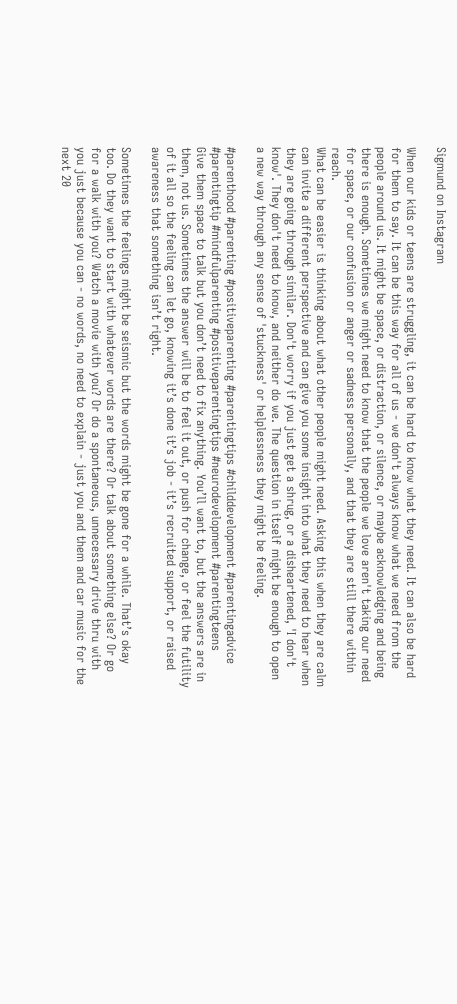Sigmund on Instagram

When our kids or teens are struggling, it can be hard to know what they need. It can also be hard for them to say. It can be this way for all of us - we don't always know what we need from the people around us. It might be space, or distraction, or silence, or maybe acknowledging and being there is enough. Sometimes we might need to know that the people we love aren't taking our need for space, or our confusion or anger or sadness personally, and that they are still there within reach.
What can be easier is thinking about what other people might need. Asking this when they are calm can invite a different perspective and can give you some insight into what they need to hear when they are going through similar. Don't worry if you just get a shrug, or a disheartened, 'I don't know'. They don't need to know, and neither do we. The question in itself might be enough to open a new way through any sense of 'stuckness' or helplessness they might be feeling.

#parenthood #parenting #positiveparenting #parentingtips #childdevelopment #parentingadvice #parentingtip #mindfulparenting #positiveparentingtips #neurodevelopment #parentingteens
Give them space to talk but you don’t need to fix anything. You’ll want to, but the answers are in them, not us. Sometimes the answer will be to feel it out, or push for change, or feel the futility of it all so the feeling can let go, knowing it’s done it’s job - it’s recruited support, or raised awareness that something isn’t right.

Sometimes the feelings might be seismic but the words might be gone for a while. That’s okay too. Do they want to start with whatever words are there? Or talk about something else? Or go for a walk with you? Watch a movie with you? Or do a spontaneous, unnecessary drive thru with you just because you can - no words, no need to explain - just you and them and car music for the next 20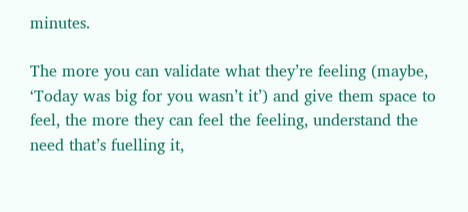minutes.

The more you can validate what they’re feeling (maybe, ‘Today was big for you wasn’t it’) and give them space to feel, the more they can feel the feeling, understand the need that’s fuelling it,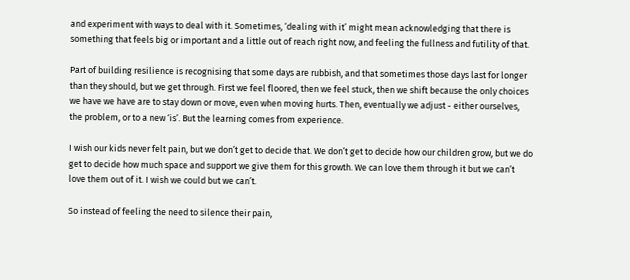and experiment with ways to deal with it. Sometimes, ‘dealing with it’ might mean acknowledging that there is something that feels big or important and a little out of reach right now, and feeling the fullness and futility of that.

Part of building resilience is recognising that some days are rubbish, and that sometimes those days last for longer than they should, but we get through. First we feel floored, then we feel stuck, then we shift because the only choices we have we have are to stay down or move, even when moving hurts. Then, eventually we adjust - either ourselves, the problem, or to a new ‘is’. But the learning comes from experience.

I wish our kids never felt pain, but we don’t get to decide that. We don’t get to decide how our children grow, but we do get to decide how much space and support we give them for this growth. We can love them through it but we can’t love them out of it. I wish we could but we can’t.

So instead of feeling the need to silence their pain,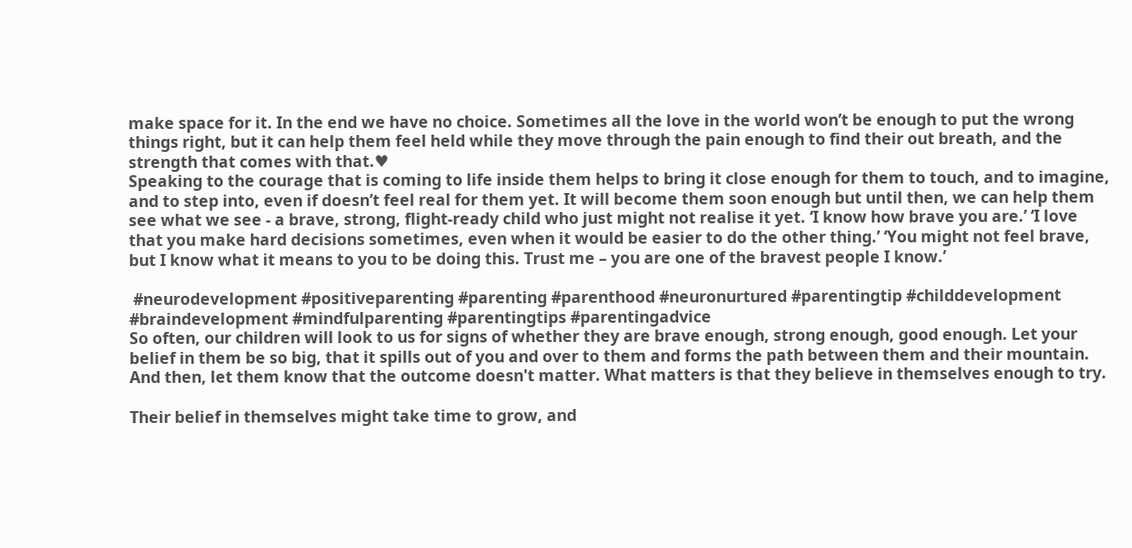make space for it. In the end we have no choice. Sometimes all the love in the world won’t be enough to put the wrong things right, but it can help them feel held while they move through the pain enough to find their out breath, and the strength that comes with that.♥
Speaking to the courage that is coming to life inside them helps to bring it close enough for them to touch, and to imagine, and to step into, even if doesn’t feel real for them yet. It will become them soon enough but until then, we can help them see what we see - a brave, strong, flight-ready child who just might not realise it yet. ‘I know how brave you are.’ ‘I love that you make hard decisions sometimes, even when it would be easier to do the other thing.’ ‘You might not feel brave, but I know what it means to you to be doing this. Trust me – you are one of the bravest people I know.’

 #neurodevelopment #positiveparenting #parenting #parenthood #neuronurtured #parentingtip #childdevelopment #braindevelopment #mindfulparenting #parentingtips #parentingadvice
So often, our children will look to us for signs of whether they are brave enough, strong enough, good enough. Let your belief in them be so big, that it spills out of you and over to them and forms the path between them and their mountain. And then, let them know that the outcome doesn't matter. What matters is that they believe in themselves enough to try.

Their belief in themselves might take time to grow, and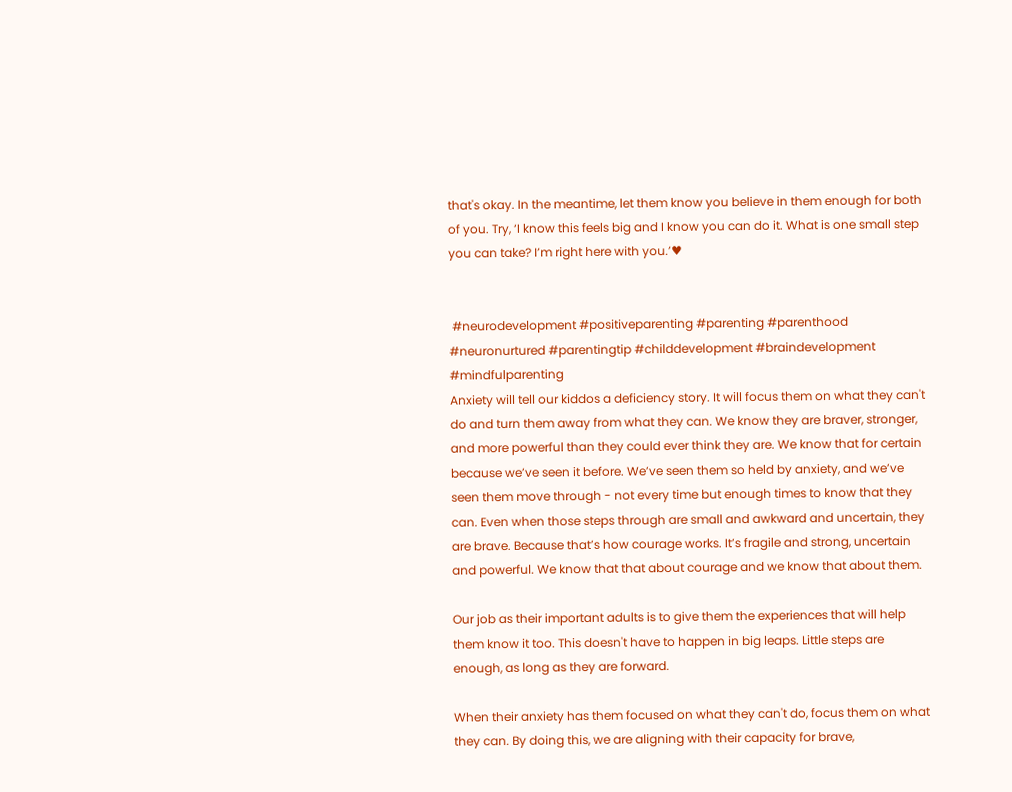that's okay. In the meantime, let them know you believe in them enough for both of you. Try, ‘I know this feels big and I know you can do it. What is one small step you can take? I’m right here with you.’♥


 #neurodevelopment #positiveparenting #parenting #parenthood #neuronurtured #parentingtip #childdevelopment #braindevelopment #mindfulparenting
Anxiety will tell our kiddos a deficiency story. It will focus them on what they can't do and turn them away from what they can. We know they are braver, stronger, and more powerful than they could ever think they are. We know that for certain because we’ve seen it before. We’ve seen them so held by anxiety, and we’ve seen them move through - not every time but enough times to know that they can. Even when those steps through are small and awkward and uncertain, they are brave. Because that’s how courage works. It’s fragile and strong, uncertain and powerful. We know that that about courage and we know that about them.

Our job as their important adults is to give them the experiences that will help them know it too. This doesn't have to happen in big leaps. Little steps are enough, as long as they are forward.

When their anxiety has them focused on what they can't do, focus them on what they can. By doing this, we are aligning with their capacity for brave,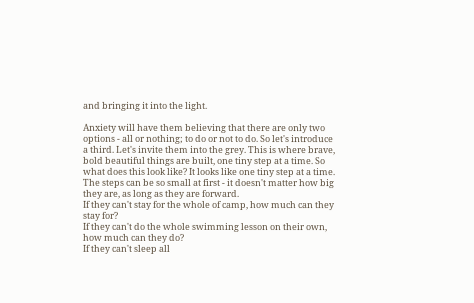and bringing it into the light.

Anxiety will have them believing that there are only two options - all or nothing; to do or not to do. So let's introduce a third. Let's invite them into the grey. This is where brave, bold beautiful things are built, one tiny step at a time. So what does this look like? It looks like one tiny step at a time. The steps can be so small at first - it doesn't matter how big they are, as long as they are forward.
If they can't stay for the whole of camp, how much can they stay for?
If they can't do the whole swimming lesson on their own, how much can they do?
If they can't sleep all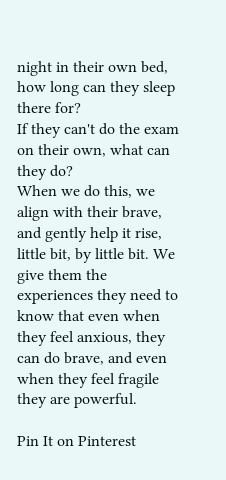night in their own bed, how long can they sleep there for?
If they can't do the exam on their own, what can they do?
When we do this, we align with their brave, and gently help it rise, little bit, by little bit. We give them the experiences they need to know that even when they feel anxious, they can do brave, and even when they feel fragile they are powerful.

Pin It on Pinterest